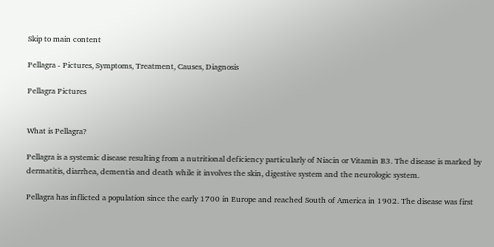Skip to main content

Pellagra - Pictures, Symptoms, Treatment, Causes, Diagnosis

Pellagra Pictures


What is Pellagra?

Pellagra is a systemic disease resulting from a nutritional deficiency particularly of Niacin or Vitamin B3. The disease is marked by dermatitis, diarrhea, dementia and death while it involves the skin, digestive system and the neurologic system.

Pellagra has inflicted a population since the early 1700 in Europe and reached South of America in 1902. The disease was first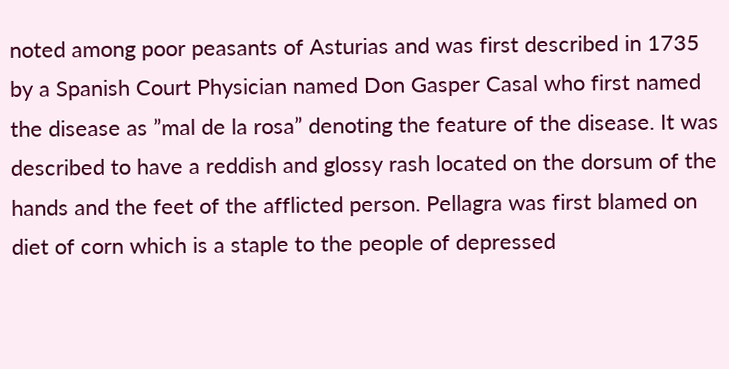noted among poor peasants of Asturias and was first described in 1735 by a Spanish Court Physician named Don Gasper Casal who first named the disease as ”mal de la rosa” denoting the feature of the disease. It was described to have a reddish and glossy rash located on the dorsum of the hands and the feet of the afflicted person. Pellagra was first blamed on diet of corn which is a staple to the people of depressed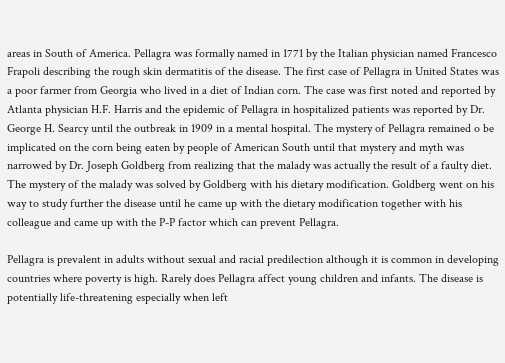areas in South of America. Pellagra was formally named in 1771 by the Italian physician named Francesco Frapoli describing the rough skin dermatitis of the disease. The first case of Pellagra in United States was a poor farmer from Georgia who lived in a diet of Indian corn. The case was first noted and reported by Atlanta physician H.F. Harris and the epidemic of Pellagra in hospitalized patients was reported by Dr. George H. Searcy until the outbreak in 1909 in a mental hospital. The mystery of Pellagra remained o be implicated on the corn being eaten by people of American South until that mystery and myth was narrowed by Dr. Joseph Goldberg from realizing that the malady was actually the result of a faulty diet. The mystery of the malady was solved by Goldberg with his dietary modification. Goldberg went on his way to study further the disease until he came up with the dietary modification together with his colleague and came up with the P-P factor which can prevent Pellagra.

Pellagra is prevalent in adults without sexual and racial predilection although it is common in developing countries where poverty is high. Rarely does Pellagra affect young children and infants. The disease is potentially life-threatening especially when left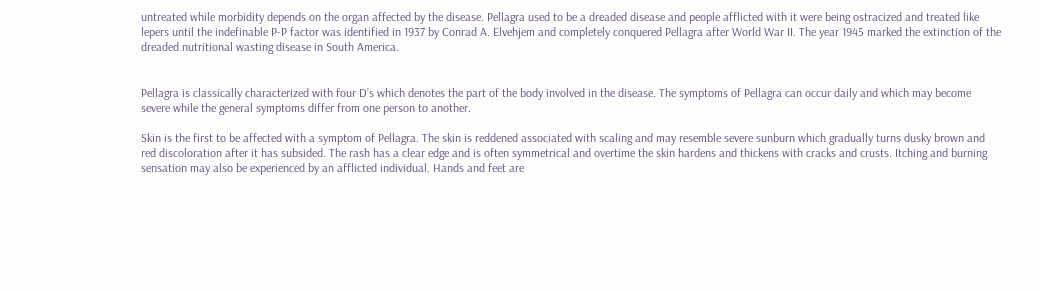untreated while morbidity depends on the organ affected by the disease. Pellagra used to be a dreaded disease and people afflicted with it were being ostracized and treated like lepers until the indefinable P-P factor was identified in 1937 by Conrad A. Elvehjem and completely conquered Pellagra after World War II. The year 1945 marked the extinction of the dreaded nutritional wasting disease in South America.


Pellagra is classically characterized with four D’s which denotes the part of the body involved in the disease. The symptoms of Pellagra can occur daily and which may become severe while the general symptoms differ from one person to another.

Skin is the first to be affected with a symptom of Pellagra. The skin is reddened associated with scaling and may resemble severe sunburn which gradually turns dusky brown and red discoloration after it has subsided. The rash has a clear edge and is often symmetrical and overtime the skin hardens and thickens with cracks and crusts. Itching and burning sensation may also be experienced by an afflicted individual. Hands and feet are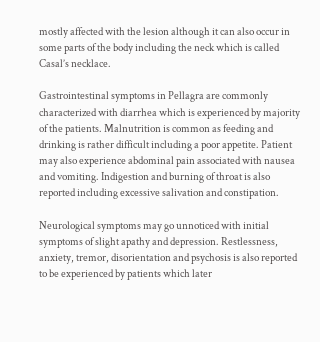mostly affected with the lesion although it can also occur in some parts of the body including the neck which is called Casal’s necklace.

Gastrointestinal symptoms in Pellagra are commonly characterized with diarrhea which is experienced by majority of the patients. Malnutrition is common as feeding and drinking is rather difficult including a poor appetite. Patient may also experience abdominal pain associated with nausea and vomiting. Indigestion and burning of throat is also reported including excessive salivation and constipation.

Neurological symptoms may go unnoticed with initial symptoms of slight apathy and depression. Restlessness, anxiety, tremor, disorientation and psychosis is also reported to be experienced by patients which later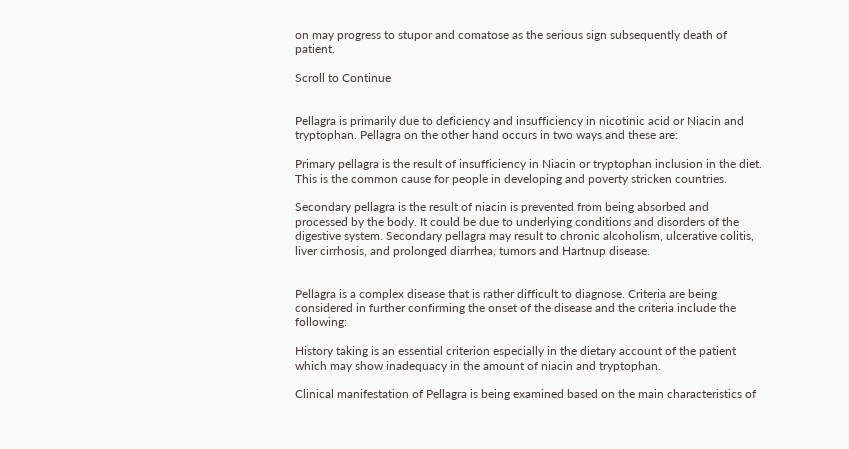on may progress to stupor and comatose as the serious sign subsequently death of patient.

Scroll to Continue


Pellagra is primarily due to deficiency and insufficiency in nicotinic acid or Niacin and tryptophan. Pellagra on the other hand occurs in two ways and these are:

Primary pellagra is the result of insufficiency in Niacin or tryptophan inclusion in the diet. This is the common cause for people in developing and poverty stricken countries.

Secondary pellagra is the result of niacin is prevented from being absorbed and processed by the body. It could be due to underlying conditions and disorders of the digestive system. Secondary pellagra may result to chronic alcoholism, ulcerative colitis, liver cirrhosis, and prolonged diarrhea, tumors and Hartnup disease.


Pellagra is a complex disease that is rather difficult to diagnose. Criteria are being considered in further confirming the onset of the disease and the criteria include the following:

History taking is an essential criterion especially in the dietary account of the patient which may show inadequacy in the amount of niacin and tryptophan.

Clinical manifestation of Pellagra is being examined based on the main characteristics of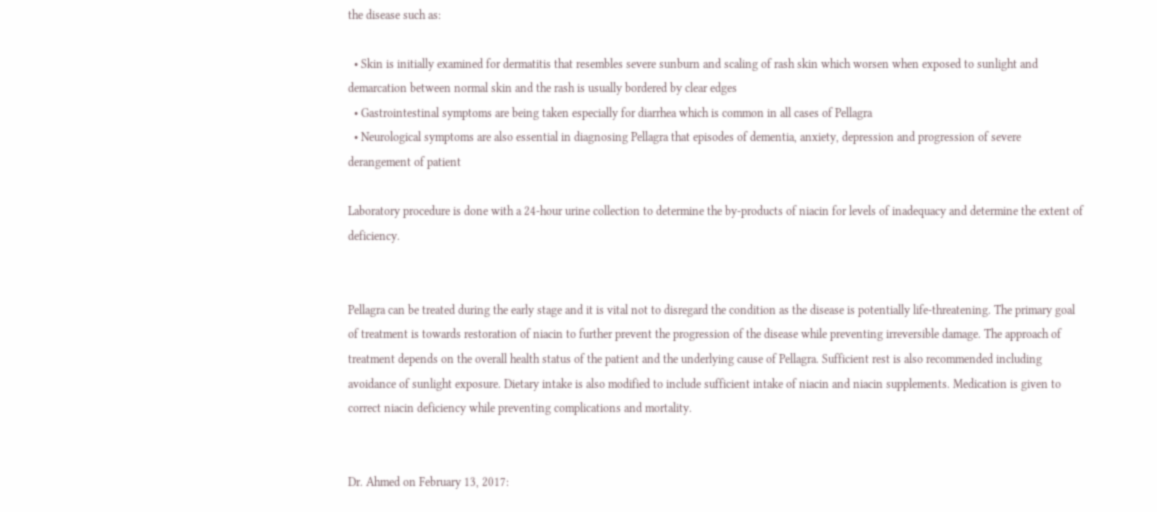the disease such as:

  • Skin is initially examined for dermatitis that resembles severe sunburn and scaling of rash skin which worsen when exposed to sunlight and demarcation between normal skin and the rash is usually bordered by clear edges
  • Gastrointestinal symptoms are being taken especially for diarrhea which is common in all cases of Pellagra
  • Neurological symptoms are also essential in diagnosing Pellagra that episodes of dementia, anxiety, depression and progression of severe derangement of patient

Laboratory procedure is done with a 24-hour urine collection to determine the by-products of niacin for levels of inadequacy and determine the extent of deficiency.


Pellagra can be treated during the early stage and it is vital not to disregard the condition as the disease is potentially life-threatening. The primary goal of treatment is towards restoration of niacin to further prevent the progression of the disease while preventing irreversible damage. The approach of treatment depends on the overall health status of the patient and the underlying cause of Pellagra. Sufficient rest is also recommended including avoidance of sunlight exposure. Dietary intake is also modified to include sufficient intake of niacin and niacin supplements. Medication is given to correct niacin deficiency while preventing complications and mortality.


Dr. Ahmed on February 13, 2017: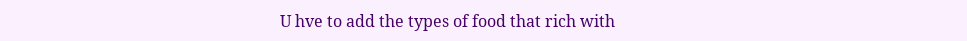U hve to add the types of food that rich with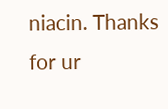niacin. Thanks for ur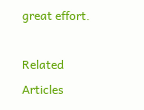great effort.

Related Articles